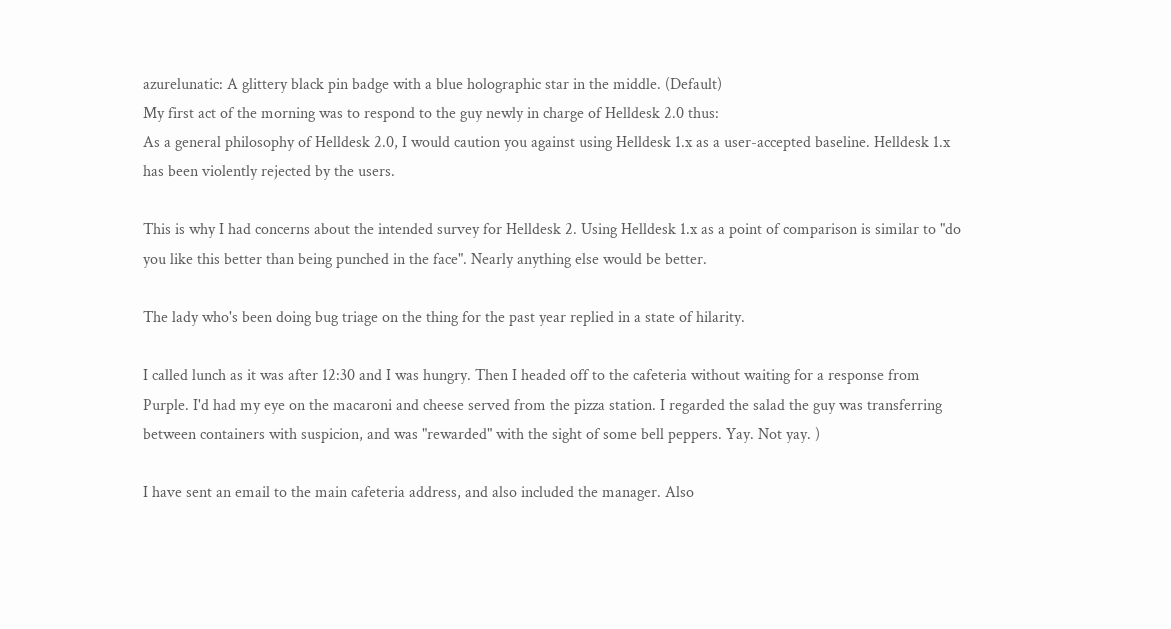azurelunatic: A glittery black pin badge with a blue holographic star in the middle. (Default)
My first act of the morning was to respond to the guy newly in charge of Helldesk 2.0 thus:
As a general philosophy of Helldesk 2.0, I would caution you against using Helldesk 1.x as a user-accepted baseline. Helldesk 1.x has been violently rejected by the users.

This is why I had concerns about the intended survey for Helldesk 2. Using Helldesk 1.x as a point of comparison is similar to "do you like this better than being punched in the face". Nearly anything else would be better.

The lady who's been doing bug triage on the thing for the past year replied in a state of hilarity.

I called lunch as it was after 12:30 and I was hungry. Then I headed off to the cafeteria without waiting for a response from Purple. I'd had my eye on the macaroni and cheese served from the pizza station. I regarded the salad the guy was transferring between containers with suspicion, and was "rewarded" with the sight of some bell peppers. Yay. Not yay. )

I have sent an email to the main cafeteria address, and also included the manager. Also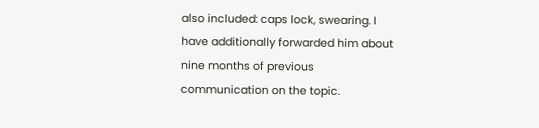also included: caps lock, swearing. I have additionally forwarded him about nine months of previous communication on the topic.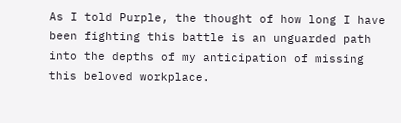As I told Purple, the thought of how long I have been fighting this battle is an unguarded path into the depths of my anticipation of missing this beloved workplace.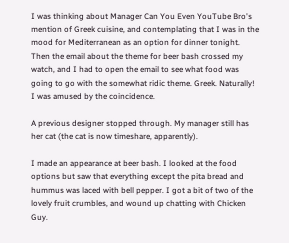I was thinking about Manager Can You Even YouTube Bro's mention of Greek cuisine, and contemplating that I was in the mood for Mediterranean as an option for dinner tonight. Then the email about the theme for beer bash crossed my watch, and I had to open the email to see what food was going to go with the somewhat ridic theme. Greek. Naturally! I was amused by the coincidence.

A previous designer stopped through. My manager still has her cat (the cat is now timeshare, apparently).

I made an appearance at beer bash. I looked at the food options but saw that everything except the pita bread and hummus was laced with bell pepper. I got a bit of two of the lovely fruit crumbles, and wound up chatting with Chicken Guy.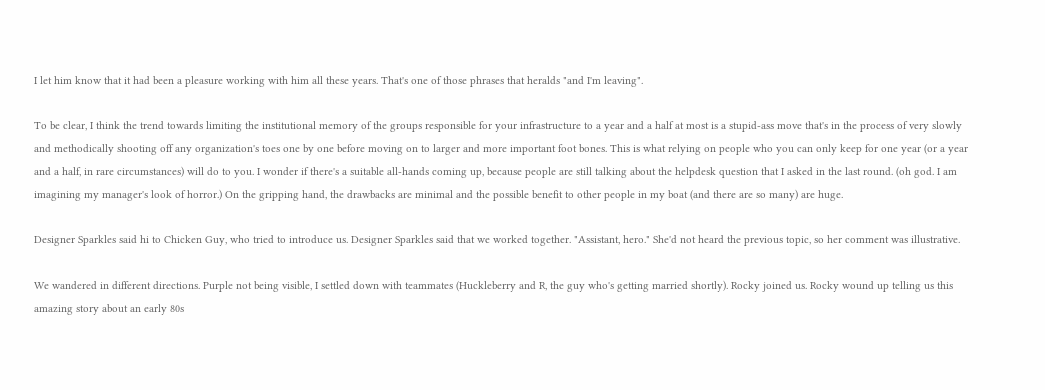I let him know that it had been a pleasure working with him all these years. That's one of those phrases that heralds "and I'm leaving".

To be clear, I think the trend towards limiting the institutional memory of the groups responsible for your infrastructure to a year and a half at most is a stupid-ass move that's in the process of very slowly and methodically shooting off any organization's toes one by one before moving on to larger and more important foot bones. This is what relying on people who you can only keep for one year (or a year and a half, in rare circumstances) will do to you. I wonder if there's a suitable all-hands coming up, because people are still talking about the helpdesk question that I asked in the last round. (oh god. I am imagining my manager's look of horror.) On the gripping hand, the drawbacks are minimal and the possible benefit to other people in my boat (and there are so many) are huge.

Designer Sparkles said hi to Chicken Guy, who tried to introduce us. Designer Sparkles said that we worked together. "Assistant, hero." She'd not heard the previous topic, so her comment was illustrative.

We wandered in different directions. Purple not being visible, I settled down with teammates (Huckleberry and R, the guy who's getting married shortly). Rocky joined us. Rocky wound up telling us this amazing story about an early 80s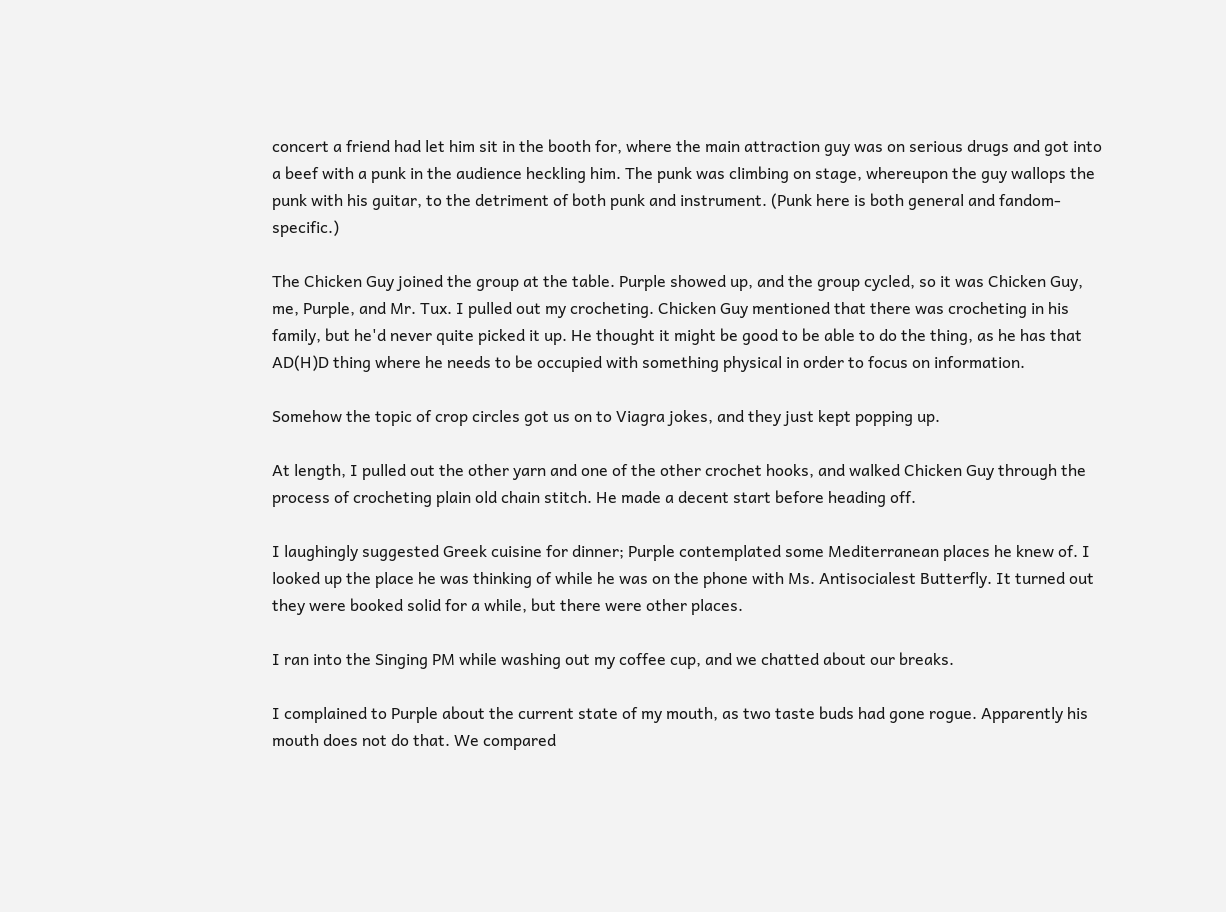concert a friend had let him sit in the booth for, where the main attraction guy was on serious drugs and got into a beef with a punk in the audience heckling him. The punk was climbing on stage, whereupon the guy wallops the punk with his guitar, to the detriment of both punk and instrument. (Punk here is both general and fandom-specific.)

The Chicken Guy joined the group at the table. Purple showed up, and the group cycled, so it was Chicken Guy, me, Purple, and Mr. Tux. I pulled out my crocheting. Chicken Guy mentioned that there was crocheting in his family, but he'd never quite picked it up. He thought it might be good to be able to do the thing, as he has that AD(H)D thing where he needs to be occupied with something physical in order to focus on information.

Somehow the topic of crop circles got us on to Viagra jokes, and they just kept popping up.

At length, I pulled out the other yarn and one of the other crochet hooks, and walked Chicken Guy through the process of crocheting plain old chain stitch. He made a decent start before heading off.

I laughingly suggested Greek cuisine for dinner; Purple contemplated some Mediterranean places he knew of. I looked up the place he was thinking of while he was on the phone with Ms. Antisocialest Butterfly. It turned out they were booked solid for a while, but there were other places.

I ran into the Singing PM while washing out my coffee cup, and we chatted about our breaks.

I complained to Purple about the current state of my mouth, as two taste buds had gone rogue. Apparently his mouth does not do that. We compared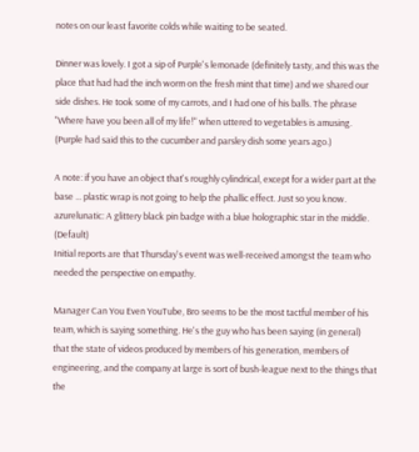notes on our least favorite colds while waiting to be seated.

Dinner was lovely. I got a sip of Purple's lemonade (definitely tasty, and this was the place that had had the inch worm on the fresh mint that time) and we shared our side dishes. He took some of my carrots, and I had one of his balls. The phrase "Where have you been all of my life!" when uttered to vegetables is amusing. (Purple had said this to the cucumber and parsley dish some years ago.)

A note: if you have an object that's roughly cylindrical, except for a wider part at the base ... plastic wrap is not going to help the phallic effect. Just so you know.
azurelunatic: A glittery black pin badge with a blue holographic star in the middle. (Default)
Initial reports are that Thursday's event was well-received amongst the team who needed the perspective on empathy.

Manager Can You Even YouTube, Bro seems to be the most tactful member of his team, which is saying something. He's the guy who has been saying (in general) that the state of videos produced by members of his generation, members of engineering, and the company at large is sort of bush-league next to the things that the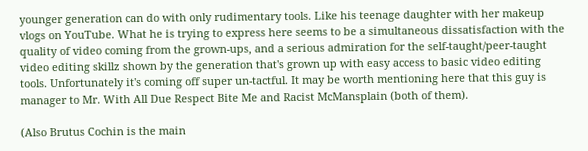younger generation can do with only rudimentary tools. Like his teenage daughter with her makeup vlogs on YouTube. What he is trying to express here seems to be a simultaneous dissatisfaction with the quality of video coming from the grown-ups, and a serious admiration for the self-taught/peer-taught video editing skillz shown by the generation that's grown up with easy access to basic video editing tools. Unfortunately it's coming off super un-tactful. It may be worth mentioning here that this guy is manager to Mr. With All Due Respect Bite Me and Racist McMansplain (both of them).

(Also Brutus Cochin is the main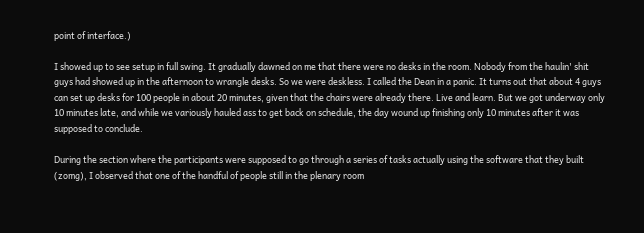point of interface.)

I showed up to see setup in full swing. It gradually dawned on me that there were no desks in the room. Nobody from the haulin' shit guys had showed up in the afternoon to wrangle desks. So we were deskless. I called the Dean in a panic. It turns out that about 4 guys can set up desks for 100 people in about 20 minutes, given that the chairs were already there. Live and learn. But we got underway only 10 minutes late, and while we variously hauled ass to get back on schedule, the day wound up finishing only 10 minutes after it was supposed to conclude.

During the section where the participants were supposed to go through a series of tasks actually using the software that they built (zomg), I observed that one of the handful of people still in the plenary room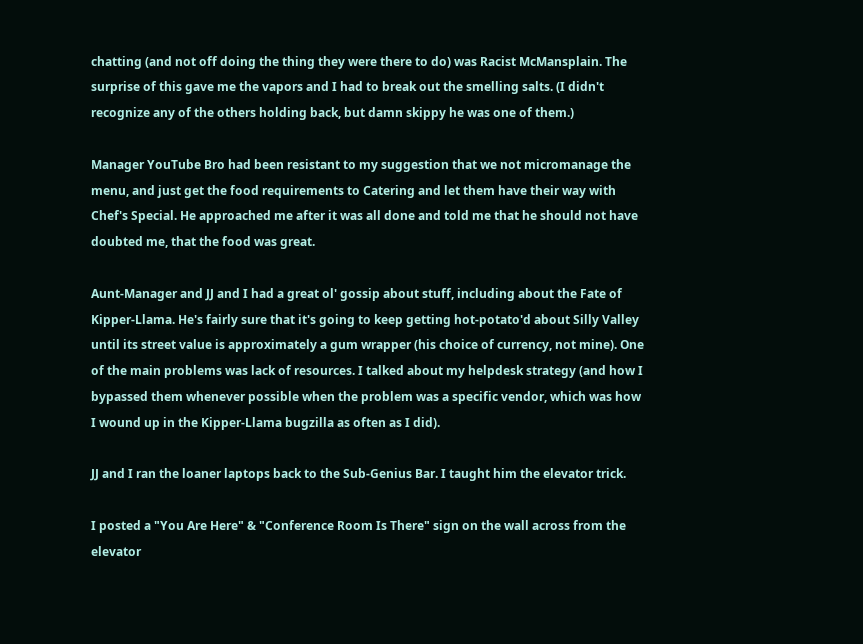chatting (and not off doing the thing they were there to do) was Racist McMansplain. The surprise of this gave me the vapors and I had to break out the smelling salts. (I didn't recognize any of the others holding back, but damn skippy he was one of them.)

Manager YouTube Bro had been resistant to my suggestion that we not micromanage the menu, and just get the food requirements to Catering and let them have their way with Chef's Special. He approached me after it was all done and told me that he should not have doubted me, that the food was great.

Aunt-Manager and JJ and I had a great ol' gossip about stuff, including about the Fate of Kipper-Llama. He's fairly sure that it's going to keep getting hot-potato'd about Silly Valley until its street value is approximately a gum wrapper (his choice of currency, not mine). One of the main problems was lack of resources. I talked about my helpdesk strategy (and how I bypassed them whenever possible when the problem was a specific vendor, which was how I wound up in the Kipper-Llama bugzilla as often as I did).

JJ and I ran the loaner laptops back to the Sub-Genius Bar. I taught him the elevator trick.

I posted a "You Are Here" & "Conference Room Is There" sign on the wall across from the elevator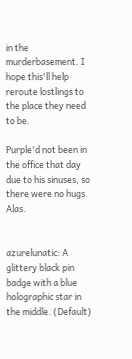in the murderbasement. I hope this'll help reroute lostlings to the place they need to be.

Purple'd not been in the office that day due to his sinuses, so there were no hugs. Alas.


azurelunatic: A glittery black pin badge with a blue holographic star in the middle. (Default)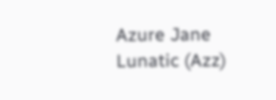Azure Jane Lunatic (Azz)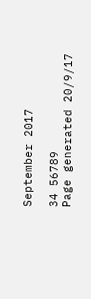September 2017

34 56789
Page generated 20/9/17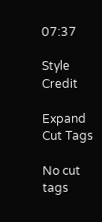07:37

Style Credit

Expand Cut Tags

No cut tags